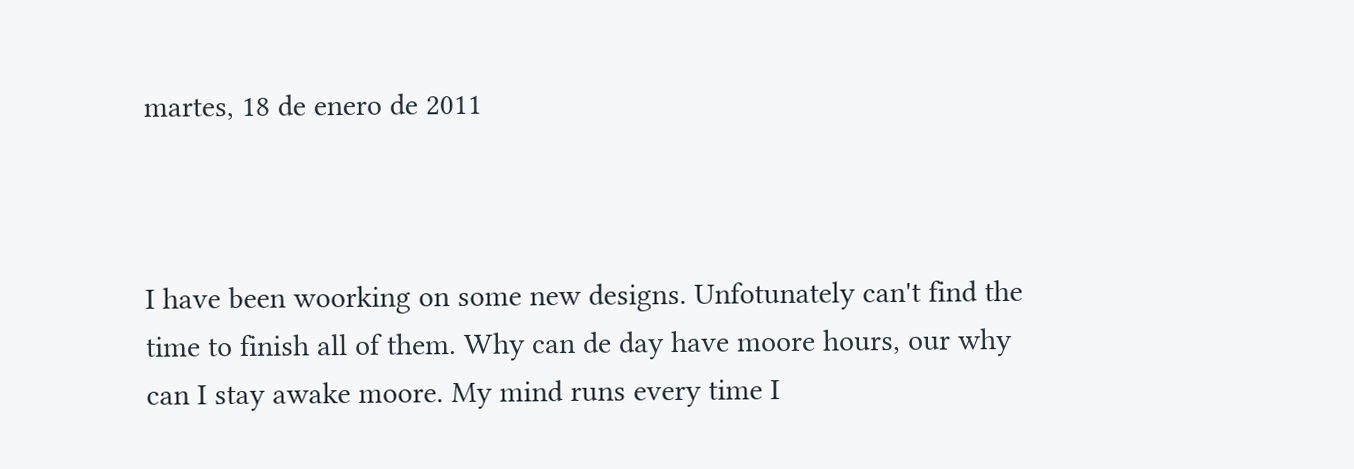martes, 18 de enero de 2011



I have been woorking on some new designs. Unfotunately can't find the
time to finish all of them. Why can de day have moore hours, our why
can I stay awake moore. My mind runs every time I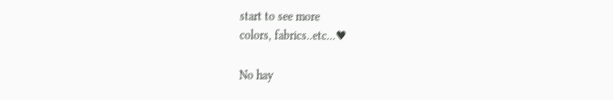start to see more
colors, fabrics..etc...♥

No hay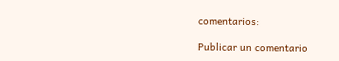comentarios:

Publicar un comentario